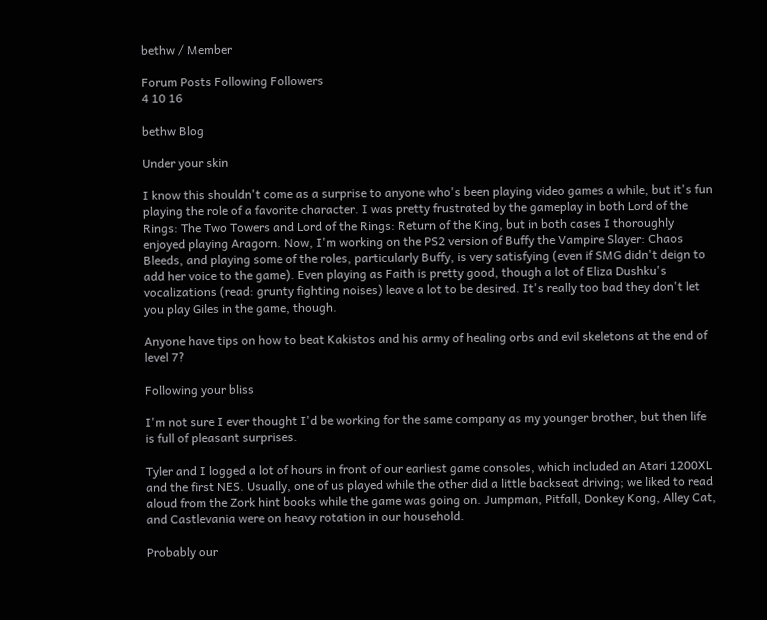bethw / Member

Forum Posts Following Followers
4 10 16

bethw Blog

Under your skin

I know this shouldn't come as a surprise to anyone who's been playing video games a while, but it's fun playing the role of a favorite character. I was pretty frustrated by the gameplay in both Lord of the Rings: The Two Towers and Lord of the Rings: Return of the King, but in both cases I thoroughly enjoyed playing Aragorn. Now, I'm working on the PS2 version of Buffy the Vampire Slayer: Chaos Bleeds, and playing some of the roles, particularly Buffy, is very satisfying (even if SMG didn't deign to add her voice to the game). Even playing as Faith is pretty good, though a lot of Eliza Dushku's vocalizations (read: grunty fighting noises) leave a lot to be desired. It's really too bad they don't let you play Giles in the game, though.

Anyone have tips on how to beat Kakistos and his army of healing orbs and evil skeletons at the end of level 7?

Following your bliss

I'm not sure I ever thought I'd be working for the same company as my younger brother, but then life is full of pleasant surprises.

Tyler and I logged a lot of hours in front of our earliest game consoles, which included an Atari 1200XL and the first NES. Usually, one of us played while the other did a little backseat driving; we liked to read aloud from the Zork hint books while the game was going on. Jumpman, Pitfall, Donkey Kong, Alley Cat, and Castlevania were on heavy rotation in our household.

Probably our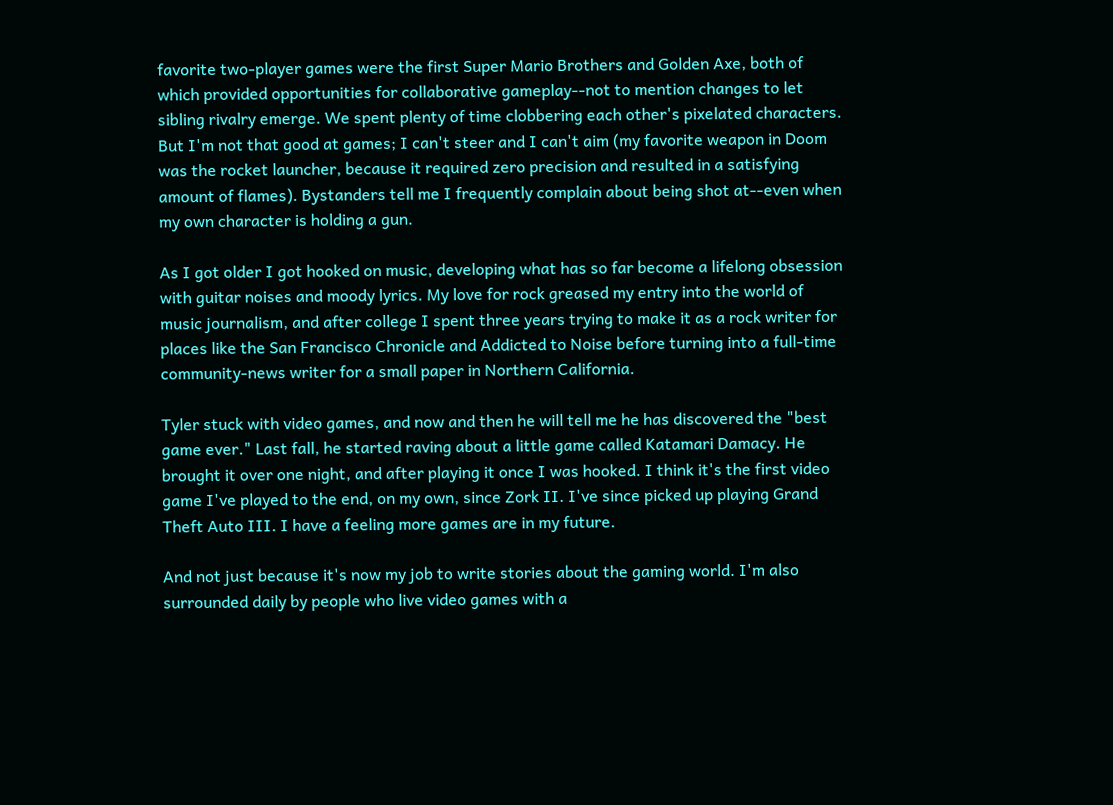favorite two-player games were the first Super Mario Brothers and Golden Axe, both of which provided opportunities for collaborative gameplay--not to mention changes to let sibling rivalry emerge. We spent plenty of time clobbering each other's pixelated characters. But I'm not that good at games; I can't steer and I can't aim (my favorite weapon in Doom was the rocket launcher, because it required zero precision and resulted in a satisfying amount of flames). Bystanders tell me I frequently complain about being shot at--even when my own character is holding a gun.

As I got older I got hooked on music, developing what has so far become a lifelong obsession with guitar noises and moody lyrics. My love for rock greased my entry into the world of music journalism, and after college I spent three years trying to make it as a rock writer for places like the San Francisco Chronicle and Addicted to Noise before turning into a full-time community-news writer for a small paper in Northern California.

Tyler stuck with video games, and now and then he will tell me he has discovered the "best game ever." Last fall, he started raving about a little game called Katamari Damacy. He brought it over one night, and after playing it once I was hooked. I think it's the first video game I've played to the end, on my own, since Zork II. I've since picked up playing Grand Theft Auto III. I have a feeling more games are in my future.

And not just because it's now my job to write stories about the gaming world. I'm also surrounded daily by people who live video games with a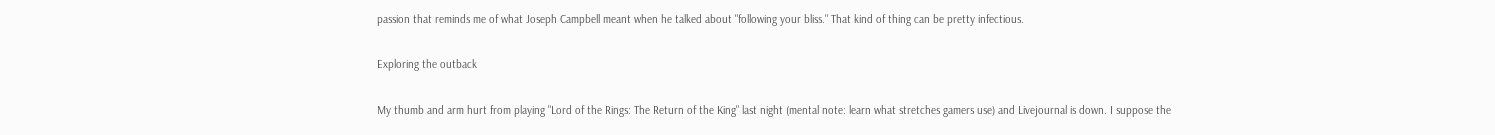passion that reminds me of what Joseph Campbell meant when he talked about "following your bliss." That kind of thing can be pretty infectious.

Exploring the outback

My thumb and arm hurt from playing "Lord of the Rings: The Return of the King" last night (mental note: learn what stretches gamers use) and Livejournal is down. I suppose the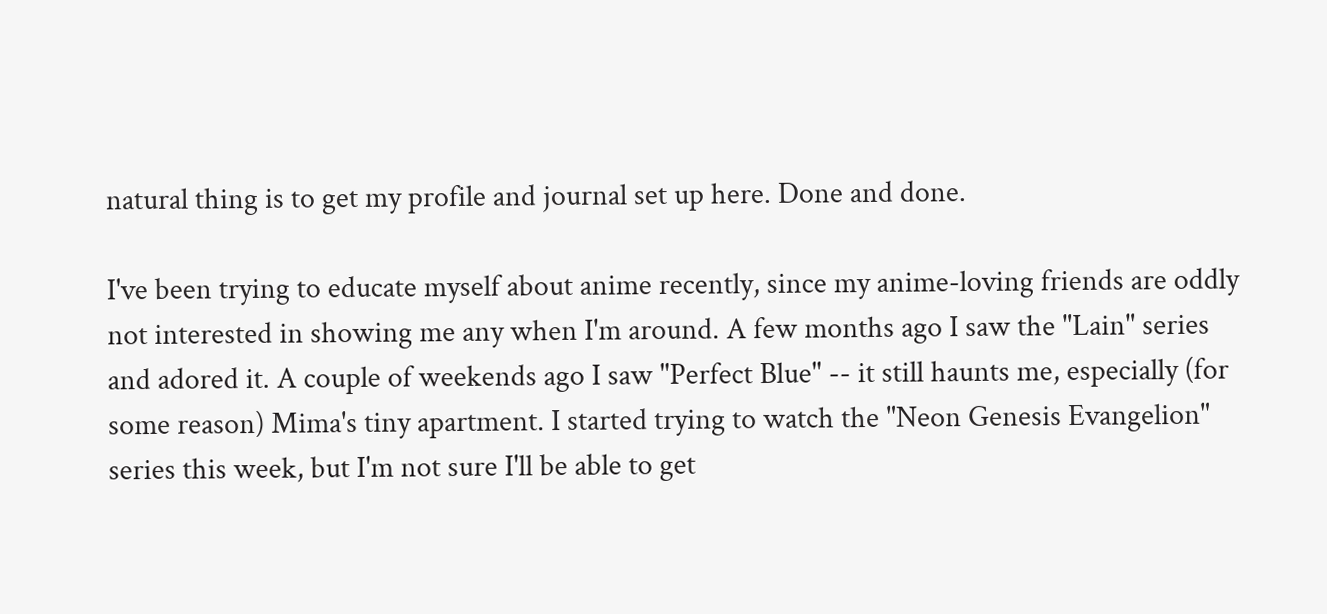natural thing is to get my profile and journal set up here. Done and done.

I've been trying to educate myself about anime recently, since my anime-loving friends are oddly not interested in showing me any when I'm around. A few months ago I saw the "Lain" series and adored it. A couple of weekends ago I saw "Perfect Blue" -- it still haunts me, especially (for some reason) Mima's tiny apartment. I started trying to watch the "Neon Genesis Evangelion" series this week, but I'm not sure I'll be able to get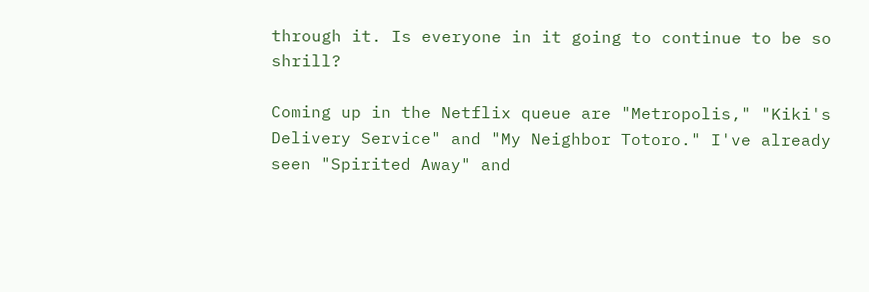through it. Is everyone in it going to continue to be so shrill?

Coming up in the Netflix queue are "Metropolis," "Kiki's Delivery Service" and "My Neighbor Totoro." I've already seen "Spirited Away" and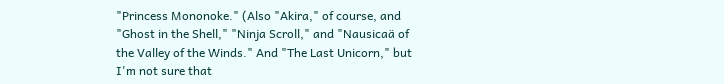"Princess Mononoke." (Also "Akira," of course, and "Ghost in the Shell," "Ninja Scroll," and "Nausicaä of the Valley of the Winds." And "The Last Unicorn," but I'm not sure that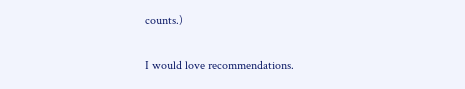counts.)

I would love recommendations.